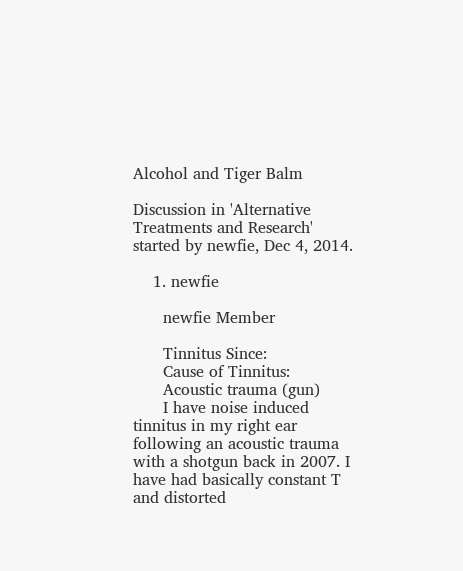Alcohol and Tiger Balm

Discussion in 'Alternative Treatments and Research' started by newfie, Dec 4, 2014.

    1. newfie

      newfie Member

      Tinnitus Since:
      Cause of Tinnitus:
      Acoustic trauma (gun)
      I have noise induced tinnitus in my right ear following an acoustic trauma with a shotgun back in 2007. I have had basically constant T and distorted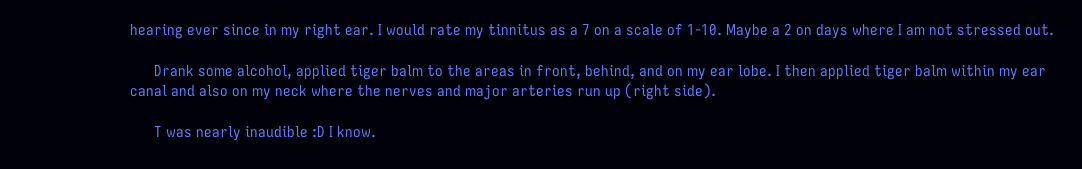hearing ever since in my right ear. I would rate my tinnitus as a 7 on a scale of 1-10. Maybe a 2 on days where I am not stressed out.

      Drank some alcohol, applied tiger balm to the areas in front, behind, and on my ear lobe. I then applied tiger balm within my ear canal and also on my neck where the nerves and major arteries run up (right side).

      T was nearly inaudible :D I know.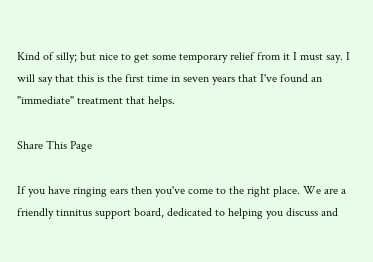Kind of silly; but nice to get some temporary relief from it I must say. I will say that this is the first time in seven years that I've found an "immediate" treatment that helps.

Share This Page

If you have ringing ears then you've come to the right place. We are a friendly tinnitus support board, dedicated to helping you discuss and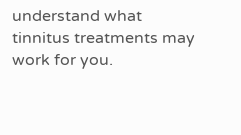understand what tinnitus treatments may work for you.